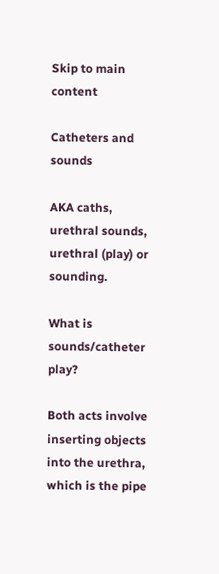Skip to main content

Catheters and sounds

AKA caths, urethral sounds, urethral (play) or sounding.

What is sounds/catheter play?

Both acts involve inserting objects into the urethra, which is the pipe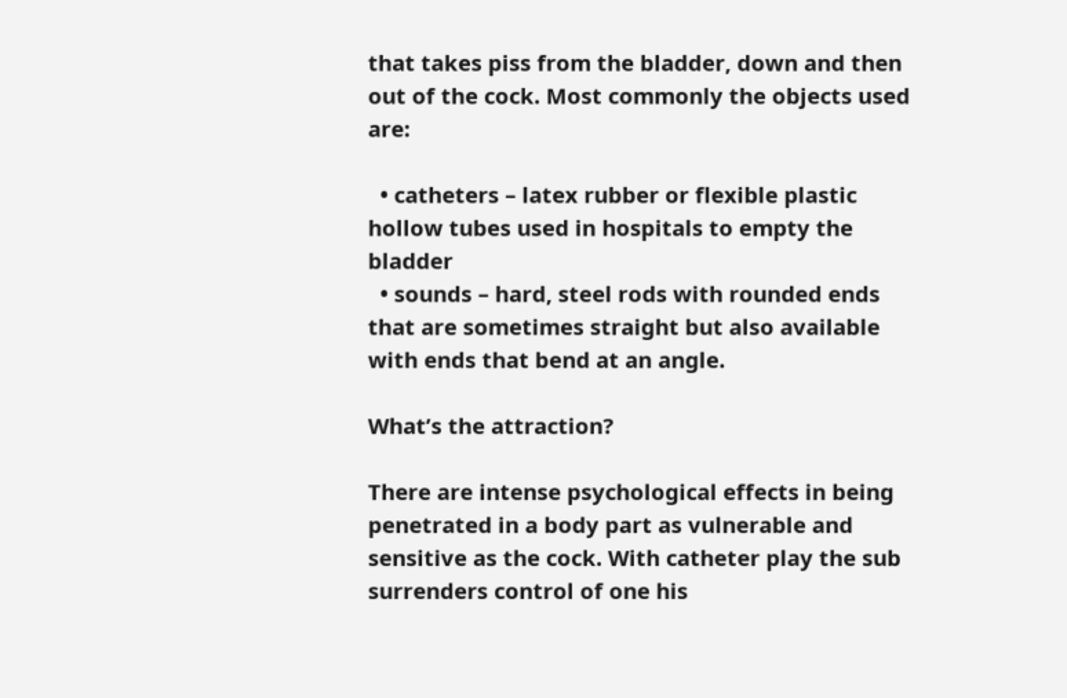that takes piss from the bladder, down and then out of the cock. Most commonly the objects used are:

  • catheters – latex rubber or flexible plastic hollow tubes used in hospitals to empty the bladder
  • sounds – hard, steel rods with rounded ends that are sometimes straight but also available with ends that bend at an angle.

What’s the attraction?

There are intense psychological effects in being penetrated in a body part as vulnerable and sensitive as the cock. With catheter play the sub surrenders control of one his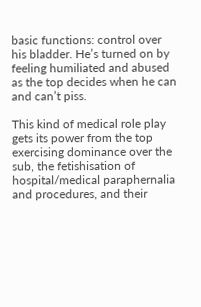basic functions: control over his bladder. He’s turned on by feeling humiliated and abused as the top decides when he can and can’t piss.

This kind of medical role play gets its power from the top exercising dominance over the sub, the fetishisation of hospital/medical paraphernalia and procedures, and their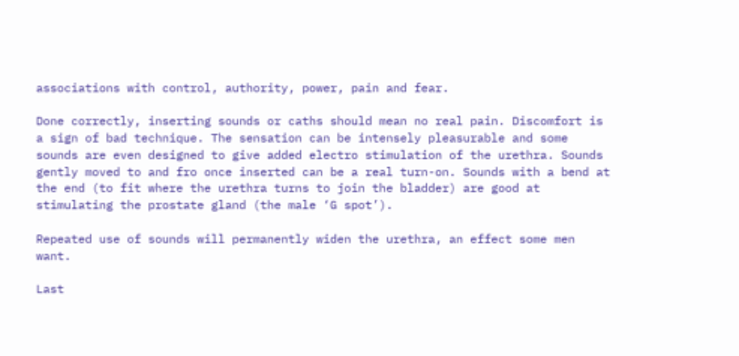associations with control, authority, power, pain and fear.

Done correctly, inserting sounds or caths should mean no real pain. Discomfort is a sign of bad technique. The sensation can be intensely pleasurable and some sounds are even designed to give added electro stimulation of the urethra. Sounds gently moved to and fro once inserted can be a real turn-on. Sounds with a bend at the end (to fit where the urethra turns to join the bladder) are good at stimulating the prostate gland (the male ‘G spot’).

Repeated use of sounds will permanently widen the urethra, an effect some men want.

Last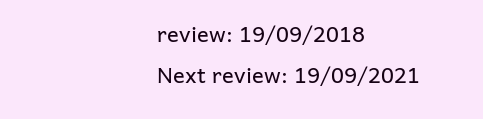review: 19/09/2018
Next review: 19/09/2021